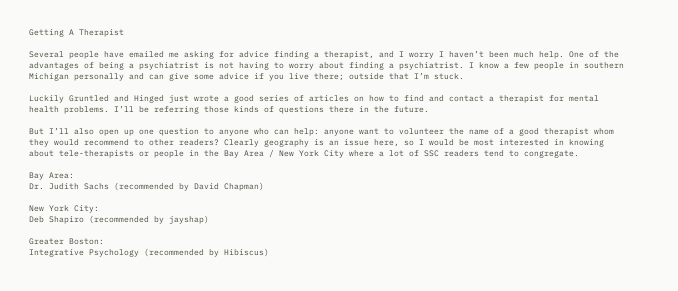Getting A Therapist

Several people have emailed me asking for advice finding a therapist, and I worry I haven’t been much help. One of the advantages of being a psychiatrist is not having to worry about finding a psychiatrist. I know a few people in southern Michigan personally and can give some advice if you live there; outside that I’m stuck.

Luckily Gruntled and Hinged just wrote a good series of articles on how to find and contact a therapist for mental health problems. I’ll be referring those kinds of questions there in the future.

But I’ll also open up one question to anyone who can help: anyone want to volunteer the name of a good therapist whom they would recommend to other readers? Clearly geography is an issue here, so I would be most interested in knowing about tele-therapists or people in the Bay Area / New York City where a lot of SSC readers tend to congregate.

Bay Area:
Dr. Judith Sachs (recommended by David Chapman)

New York City:
Deb Shapiro (recommended by jayshap)

Greater Boston:
Integrative Psychology (recommended by Hibiscus)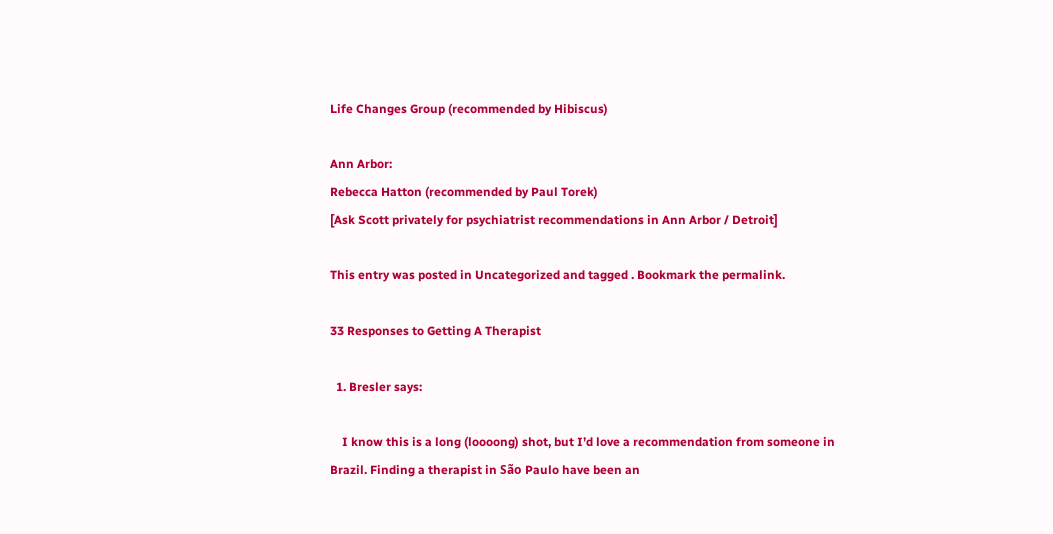Life Changes Group (recommended by Hibiscus)

Ann Arbor:
Rebecca Hatton (recommended by Paul Torek)
[Ask Scott privately for psychiatrist recommendations in Ann Arbor / Detroit]

This entry was posted in Uncategorized and tagged . Bookmark the permalink.

33 Responses to Getting A Therapist

  1. Bresler says:

    I know this is a long (loooong) shot, but I’d love a recommendation from someone in Brazil. Finding a therapist in São Paulo have been an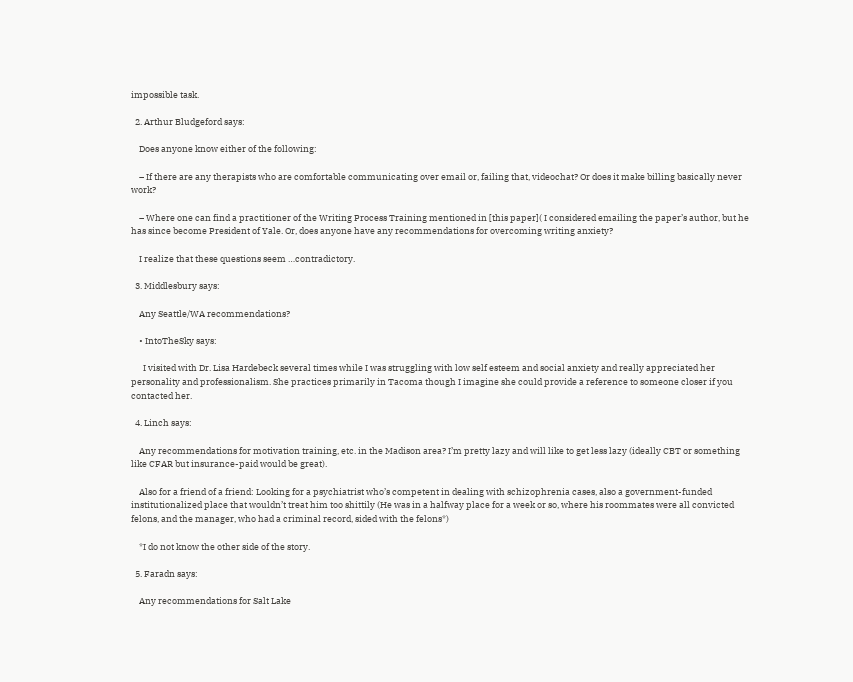impossible task.

  2. Arthur Bludgeford says:

    Does anyone know either of the following:

    – If there are any therapists who are comfortable communicating over email or, failing that, videochat? Or does it make billing basically never work?

    – Where one can find a practitioner of the Writing Process Training mentioned in [this paper]( I considered emailing the paper’s author, but he has since become President of Yale. Or, does anyone have any recommendations for overcoming writing anxiety?

    I realize that these questions seem …contradictory.

  3. Middlesbury says:

    Any Seattle/WA recommendations?

    • IntoTheSky says:

      I visited with Dr. Lisa Hardebeck several times while I was struggling with low self esteem and social anxiety and really appreciated her personality and professionalism. She practices primarily in Tacoma though I imagine she could provide a reference to someone closer if you contacted her.

  4. Linch says:

    Any recommendations for motivation training, etc. in the Madison area? I’m pretty lazy and will like to get less lazy (ideally CBT or something like CFAR but insurance-paid would be great).

    Also for a friend of a friend: Looking for a psychiatrist who’s competent in dealing with schizophrenia cases, also a government-funded institutionalized place that wouldn’t treat him too shittily (He was in a halfway place for a week or so, where his roommates were all convicted felons, and the manager, who had a criminal record, sided with the felons*)

    *I do not know the other side of the story.

  5. Faradn says:

    Any recommendations for Salt Lake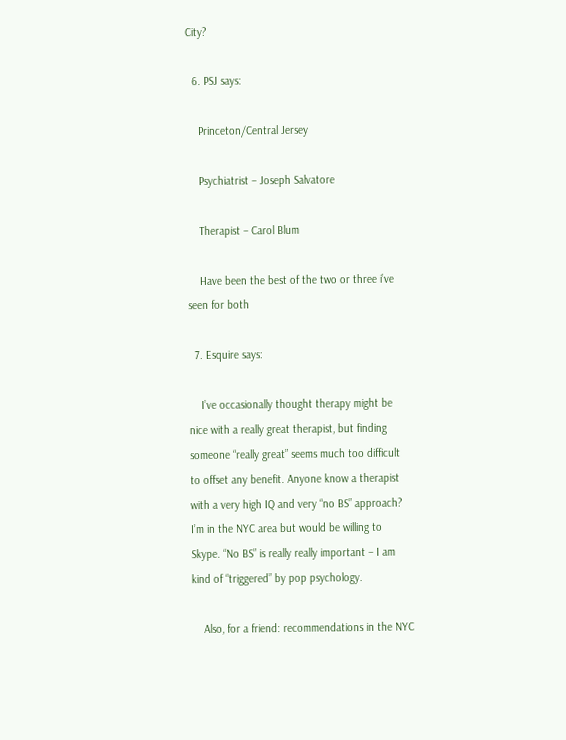City?

  6. PSJ says:

    Princeton/Central Jersey

    Psychiatrist – Joseph Salvatore

    Therapist – Carol Blum

    Have been the best of the two or three i’ve seen for both

  7. Esquire says:

    I’ve occasionally thought therapy might be nice with a really great therapist, but finding someone “really great” seems much too difficult to offset any benefit. Anyone know a therapist with a very high IQ and very “no BS” approach? I’m in the NYC area but would be willing to Skype. “No BS” is really really important – I am kind of “triggered” by pop psychology.

    Also, for a friend: recommendations in the NYC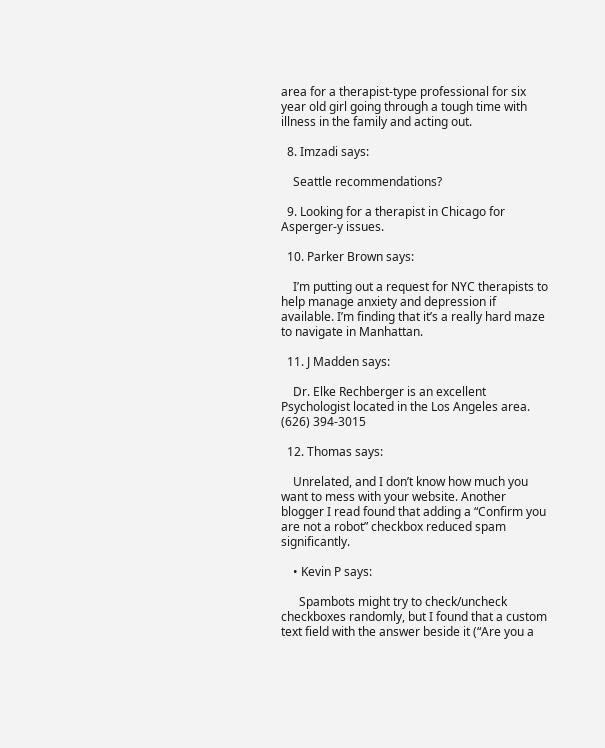area for a therapist-type professional for six year old girl going through a tough time with illness in the family and acting out.

  8. Imzadi says:

    Seattle recommendations?

  9. Looking for a therapist in Chicago for Asperger-y issues.

  10. Parker Brown says:

    I’m putting out a request for NYC therapists to help manage anxiety and depression if available. I’m finding that it’s a really hard maze to navigate in Manhattan.

  11. J Madden says:

    Dr. Elke Rechberger is an excellent Psychologist located in the Los Angeles area. (626) 394-3015

  12. Thomas says:

    Unrelated, and I don’t know how much you want to mess with your website. Another blogger I read found that adding a “Confirm you are not a robot” checkbox reduced spam significantly.

    • Kevin P says:

      Spambots might try to check/uncheck checkboxes randomly, but I found that a custom text field with the answer beside it (“Are you a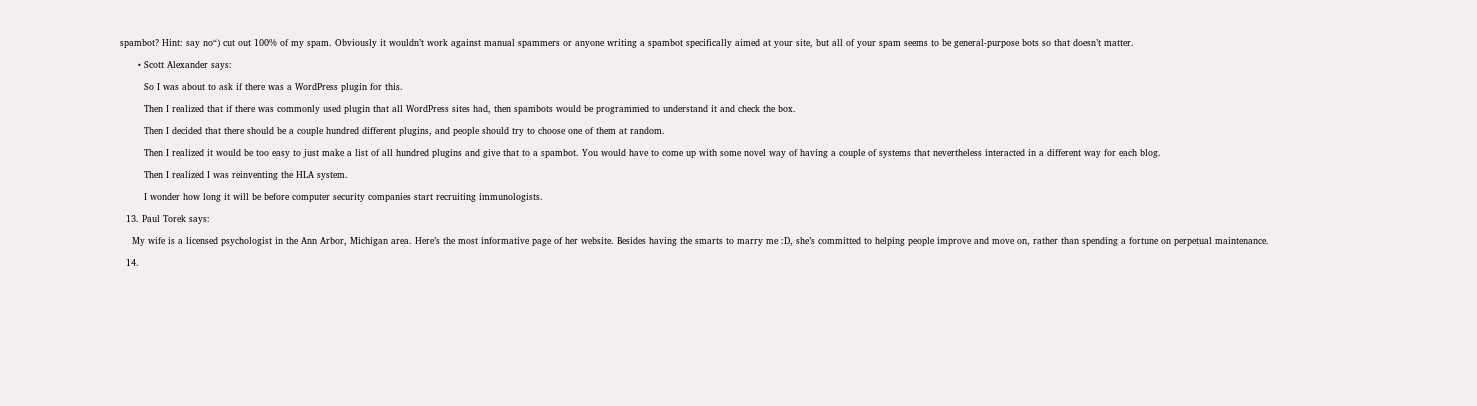spambot? Hint: say no“) cut out 100% of my spam. Obviously it wouldn’t work against manual spammers or anyone writing a spambot specifically aimed at your site, but all of your spam seems to be general-purpose bots so that doesn’t matter.

      • Scott Alexander says:

        So I was about to ask if there was a WordPress plugin for this.

        Then I realized that if there was commonly used plugin that all WordPress sites had, then spambots would be programmed to understand it and check the box.

        Then I decided that there should be a couple hundred different plugins, and people should try to choose one of them at random.

        Then I realized it would be too easy to just make a list of all hundred plugins and give that to a spambot. You would have to come up with some novel way of having a couple of systems that nevertheless interacted in a different way for each blog.

        Then I realized I was reinventing the HLA system.

        I wonder how long it will be before computer security companies start recruiting immunologists.

  13. Paul Torek says:

    My wife is a licensed psychologist in the Ann Arbor, Michigan area. Here’s the most informative page of her website. Besides having the smarts to marry me :D, she’s committed to helping people improve and move on, rather than spending a fortune on perpetual maintenance.

  14.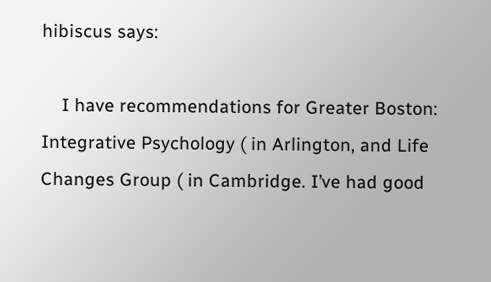hibiscus says:

    I have recommendations for Greater Boston: Integrative Psychology ( in Arlington, and Life Changes Group ( in Cambridge. I’ve had good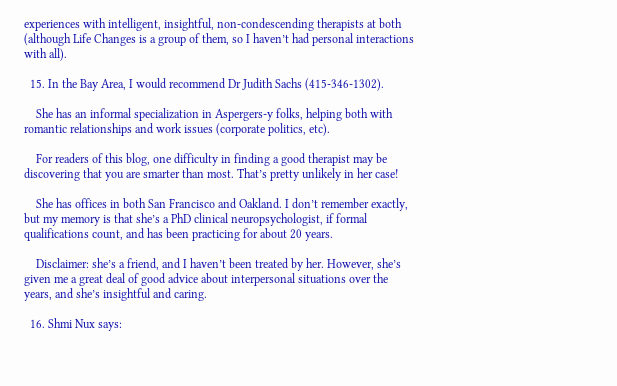experiences with intelligent, insightful, non-condescending therapists at both (although Life Changes is a group of them, so I haven’t had personal interactions with all).

  15. In the Bay Area, I would recommend Dr Judith Sachs (415-346-1302).

    She has an informal specialization in Aspergers-y folks, helping both with romantic relationships and work issues (corporate politics, etc).

    For readers of this blog, one difficulty in finding a good therapist may be discovering that you are smarter than most. That’s pretty unlikely in her case!

    She has offices in both San Francisco and Oakland. I don’t remember exactly, but my memory is that she’s a PhD clinical neuropsychologist, if formal qualifications count, and has been practicing for about 20 years.

    Disclaimer: she’s a friend, and I haven’t been treated by her. However, she’s given me a great deal of good advice about interpersonal situations over the years, and she’s insightful and caring.

  16. Shmi Nux says: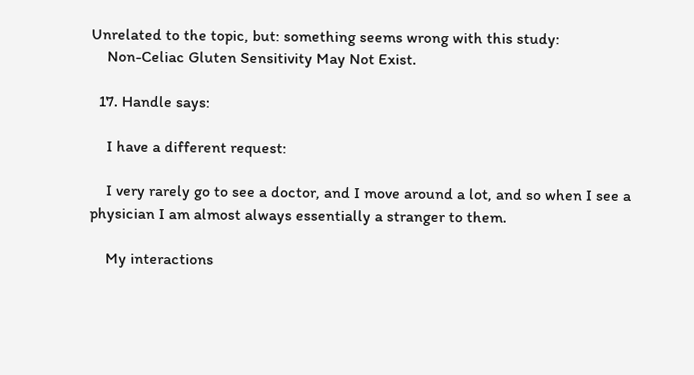Unrelated to the topic, but: something seems wrong with this study:
    Non-Celiac Gluten Sensitivity May Not Exist.

  17. Handle says:

    I have a different request:

    I very rarely go to see a doctor, and I move around a lot, and so when I see a physician I am almost always essentially a stranger to them.

    My interactions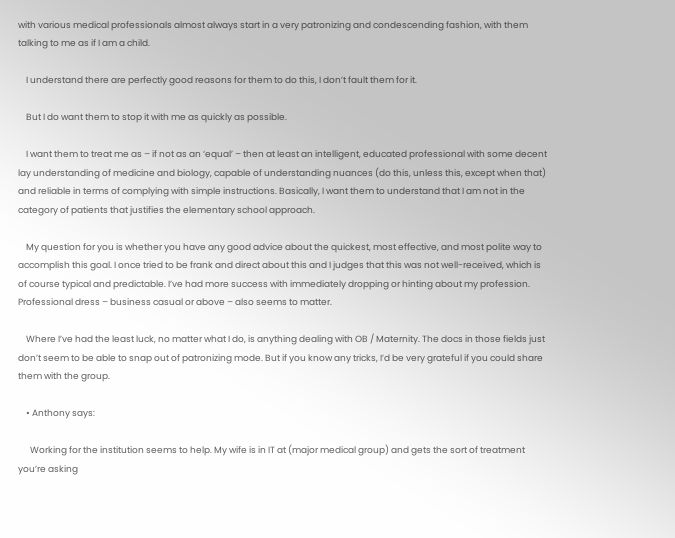with various medical professionals almost always start in a very patronizing and condescending fashion, with them talking to me as if I am a child.

    I understand there are perfectly good reasons for them to do this, I don’t fault them for it.

    But I do want them to stop it with me as quickly as possible.

    I want them to treat me as – if not as an ‘equal’ – then at least an intelligent, educated professional with some decent lay understanding of medicine and biology, capable of understanding nuances (do this, unless this, except when that) and reliable in terms of complying with simple instructions. Basically, I want them to understand that I am not in the category of patients that justifies the elementary school approach.

    My question for you is whether you have any good advice about the quickest, most effective, and most polite way to accomplish this goal. I once tried to be frank and direct about this and I judges that this was not well-received, which is of course typical and predictable. I’ve had more success with immediately dropping or hinting about my profession. Professional dress – business casual or above – also seems to matter.

    Where I’ve had the least luck, no matter what I do, is anything dealing with OB / Maternity. The docs in those fields just don’t seem to be able to snap out of patronizing mode. But if you know any tricks, I’d be very grateful if you could share them with the group.

    • Anthony says:

      Working for the institution seems to help. My wife is in IT at (major medical group) and gets the sort of treatment you’re asking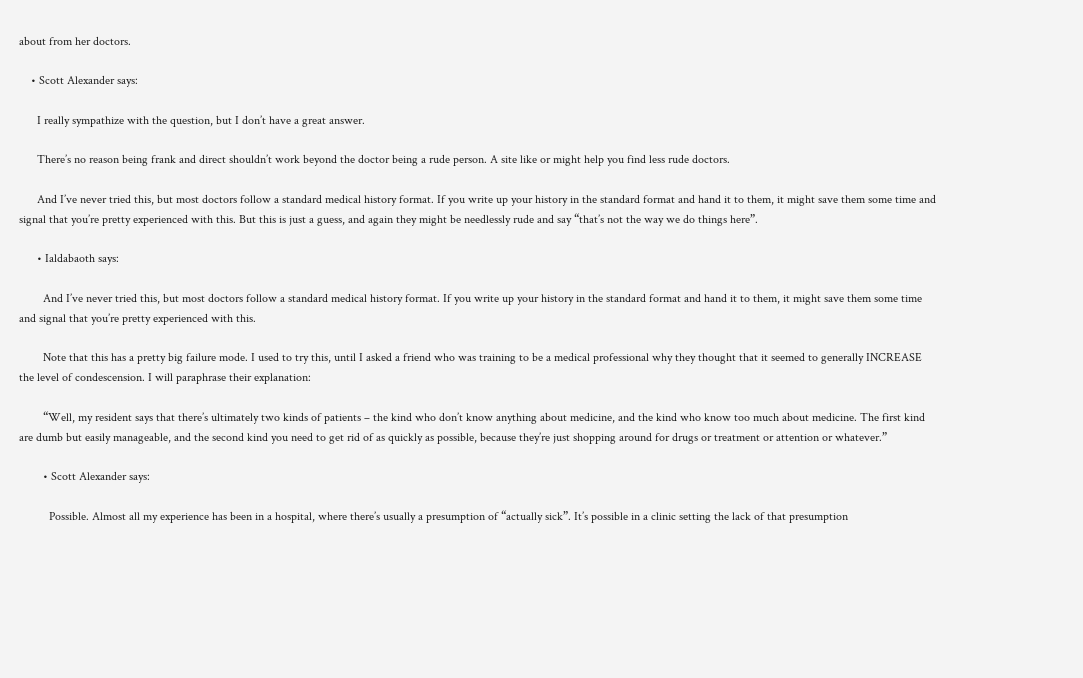about from her doctors.

    • Scott Alexander says:

      I really sympathize with the question, but I don’t have a great answer.

      There’s no reason being frank and direct shouldn’t work beyond the doctor being a rude person. A site like or might help you find less rude doctors.

      And I’ve never tried this, but most doctors follow a standard medical history format. If you write up your history in the standard format and hand it to them, it might save them some time and signal that you’re pretty experienced with this. But this is just a guess, and again they might be needlessly rude and say “that’s not the way we do things here”.

      • Ialdabaoth says:

        And I’ve never tried this, but most doctors follow a standard medical history format. If you write up your history in the standard format and hand it to them, it might save them some time and signal that you’re pretty experienced with this.

        Note that this has a pretty big failure mode. I used to try this, until I asked a friend who was training to be a medical professional why they thought that it seemed to generally INCREASE the level of condescension. I will paraphrase their explanation:

        “Well, my resident says that there’s ultimately two kinds of patients – the kind who don’t know anything about medicine, and the kind who know too much about medicine. The first kind are dumb but easily manageable, and the second kind you need to get rid of as quickly as possible, because they’re just shopping around for drugs or treatment or attention or whatever.”

        • Scott Alexander says:

          Possible. Almost all my experience has been in a hospital, where there’s usually a presumption of “actually sick”. It’s possible in a clinic setting the lack of that presumption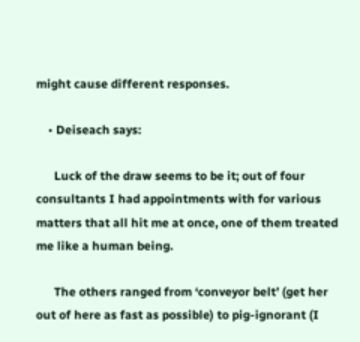might cause different responses.

    • Deiseach says:

      Luck of the draw seems to be it; out of four consultants I had appointments with for various matters that all hit me at once, one of them treated me like a human being.

      The others ranged from ‘conveyor belt’ (get her out of here as fast as possible) to pig-ignorant (I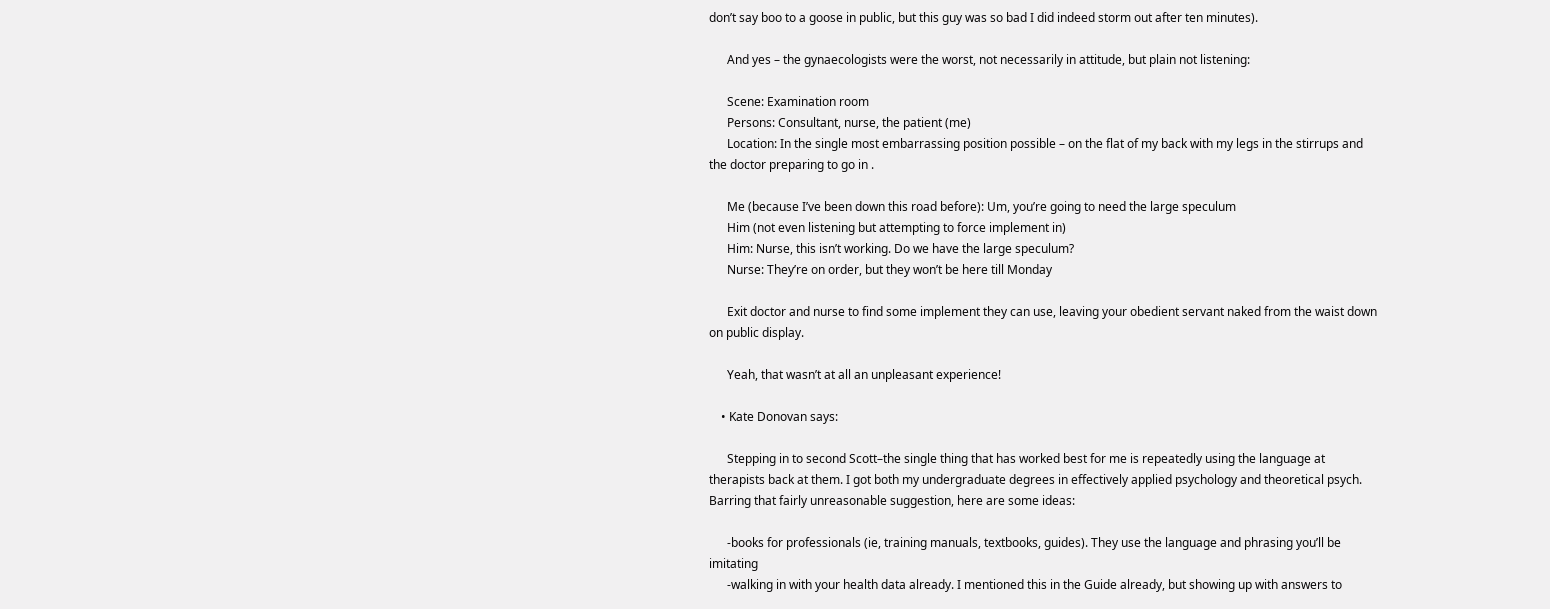don’t say boo to a goose in public, but this guy was so bad I did indeed storm out after ten minutes).

      And yes – the gynaecologists were the worst, not necessarily in attitude, but plain not listening:

      Scene: Examination room
      Persons: Consultant, nurse, the patient (me)
      Location: In the single most embarrassing position possible – on the flat of my back with my legs in the stirrups and the doctor preparing to go in .

      Me (because I’ve been down this road before): Um, you’re going to need the large speculum
      Him (not even listening but attempting to force implement in)
      Him: Nurse, this isn’t working. Do we have the large speculum?
      Nurse: They’re on order, but they won’t be here till Monday

      Exit doctor and nurse to find some implement they can use, leaving your obedient servant naked from the waist down on public display.

      Yeah, that wasn’t at all an unpleasant experience!

    • Kate Donovan says:

      Stepping in to second Scott–the single thing that has worked best for me is repeatedly using the language at therapists back at them. I got both my undergraduate degrees in effectively applied psychology and theoretical psych. Barring that fairly unreasonable suggestion, here are some ideas:

      -books for professionals (ie, training manuals, textbooks, guides). They use the language and phrasing you’ll be imitating
      -walking in with your health data already. I mentioned this in the Guide already, but showing up with answers to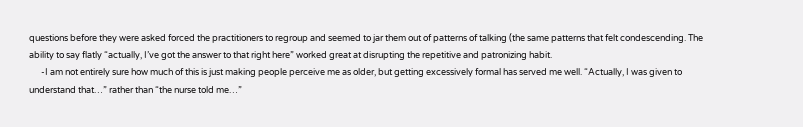questions before they were asked forced the practitioners to regroup and seemed to jar them out of patterns of talking (the same patterns that felt condescending. The ability to say flatly “actually, I’ve got the answer to that right here” worked great at disrupting the repetitive and patronizing habit.
      -I am not entirely sure how much of this is just making people perceive me as older, but getting excessively formal has served me well. “Actually, I was given to understand that…” rather than “the nurse told me…”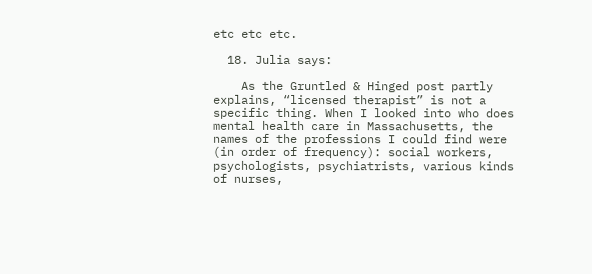etc etc etc.

  18. Julia says:

    As the Gruntled & Hinged post partly explains, “licensed therapist” is not a specific thing. When I looked into who does mental health care in Massachusetts, the names of the professions I could find were (in order of frequency): social workers, psychologists, psychiatrists, various kinds of nurses,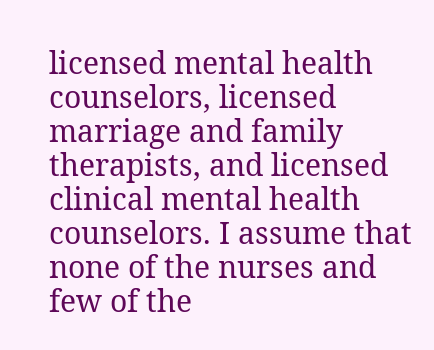licensed mental health counselors, licensed marriage and family therapists, and licensed clinical mental health counselors. I assume that none of the nurses and few of the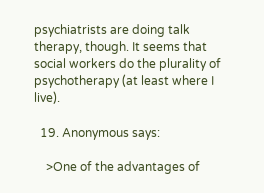psychiatrists are doing talk therapy, though. It seems that social workers do the plurality of psychotherapy (at least where I live).

  19. Anonymous says:

    >One of the advantages of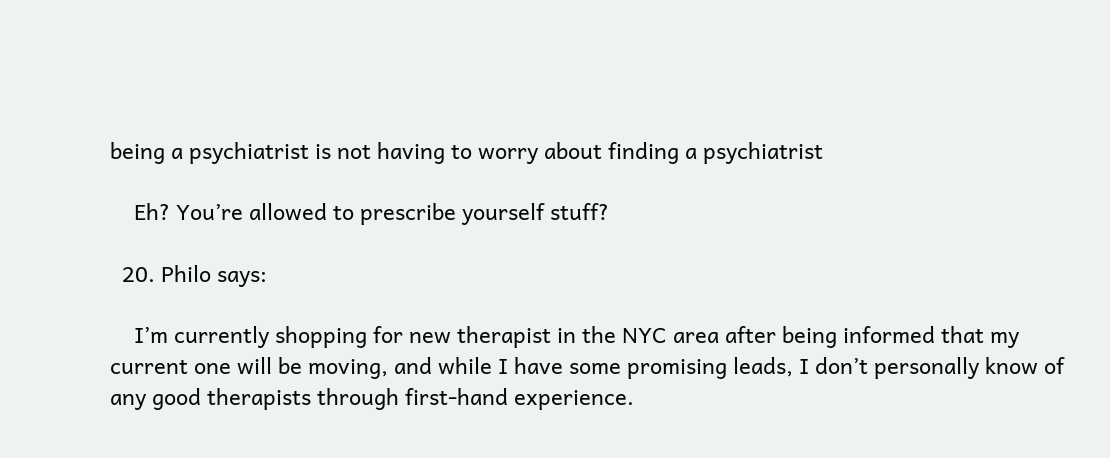being a psychiatrist is not having to worry about finding a psychiatrist

    Eh? You’re allowed to prescribe yourself stuff?

  20. Philo says:

    I’m currently shopping for new therapist in the NYC area after being informed that my current one will be moving, and while I have some promising leads, I don’t personally know of any good therapists through first-hand experience.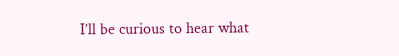I’ll be curious to hear what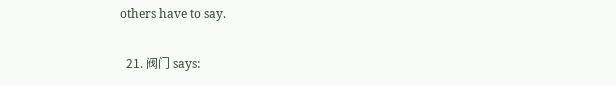others have to say.

  21. 阀门 says: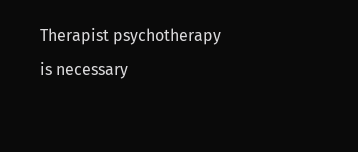Therapist psychotherapy is necessary